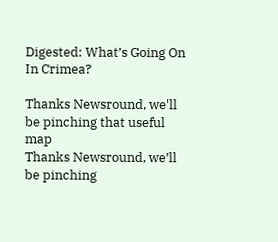Digested: What’s Going On In Crimea?

Thanks Newsround, we'll be pinching that useful map
Thanks Newsround, we’ll be pinching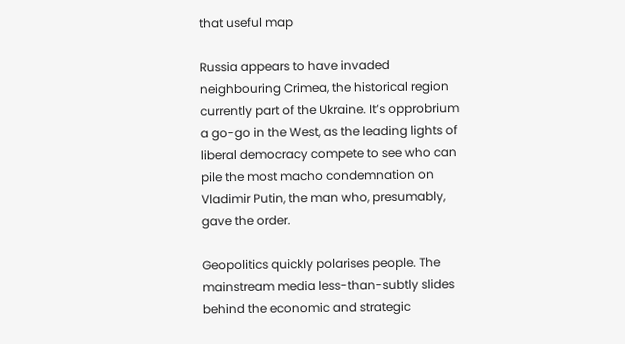that useful map

Russia appears to have invaded neighbouring Crimea, the historical region currently part of the Ukraine. It’s opprobrium a go-go in the West, as the leading lights of liberal democracy compete to see who can pile the most macho condemnation on Vladimir Putin, the man who, presumably, gave the order.

Geopolitics quickly polarises people. The mainstream media less-than-subtly slides behind the economic and strategic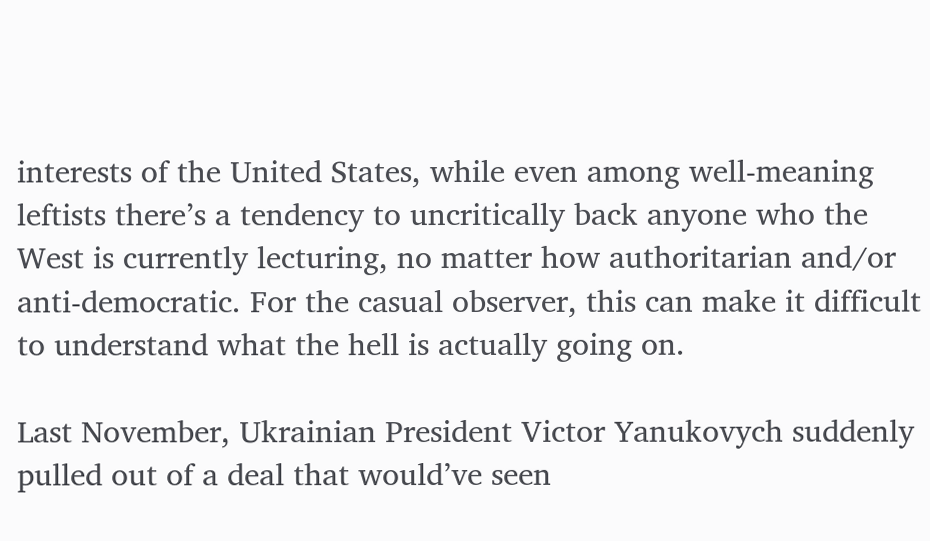interests of the United States, while even among well-meaning leftists there’s a tendency to uncritically back anyone who the West is currently lecturing, no matter how authoritarian and/or anti-democratic. For the casual observer, this can make it difficult to understand what the hell is actually going on.

Last November, Ukrainian President Victor Yanukovych suddenly pulled out of a deal that would’ve seen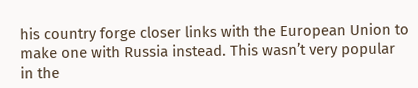his country forge closer links with the European Union to make one with Russia instead. This wasn’t very popular in the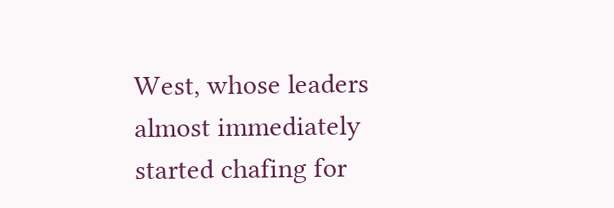West, whose leaders almost immediately started chafing for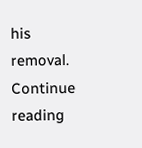his removal. Continue reading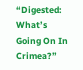“Digested: What’s Going On In Crimea?”